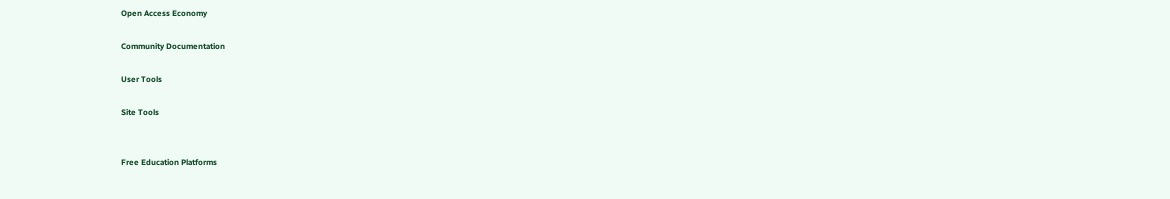Open Access Economy

Community Documentation

User Tools

Site Tools


Free Education Platforms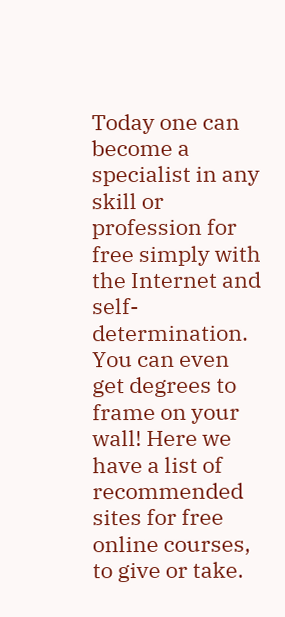Today one can become a specialist in any skill or profession for free simply with the Internet and self-determination. You can even get degrees to frame on your wall! Here we have a list of recommended sites for free online courses, to give or take.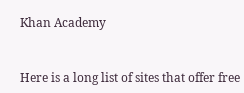Khan Academy


Here is a long list of sites that offer free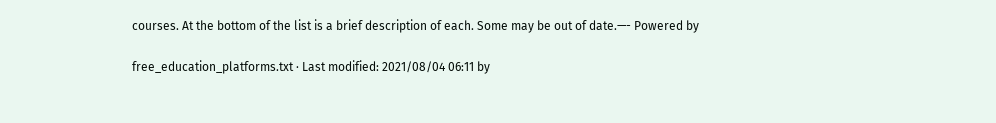courses. At the bottom of the list is a brief description of each. Some may be out of date.—- Powered by

free_education_platforms.txt · Last modified: 2021/08/04 06:11 by